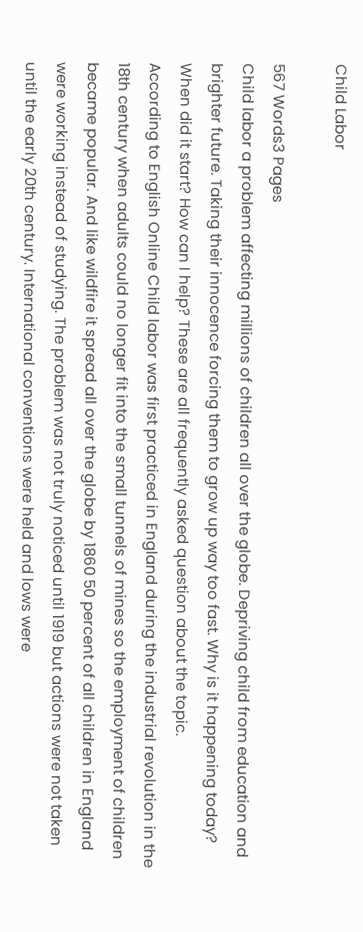Child Labor

567 Words3 Pages
Child labor a problem affecting millions of children all over the globe. Depriving child from education and brighter future. Taking their innocence forcing them to grow up way too fast. Why is it happening today? When did it start? How can I help? These are all frequently asked question about the topic.
According to English Online Child labor was first practiced in England during the industrial revolution in the 18th century when adults could no longer fit into the small tunnels of mines so the employment of children became popular. And like wildfire it spread all over the globe by 1860 50 percent of all children in England were working instead of studying. The problem was not truly noticed until 1919 but actions were not taken until the early 20th century. International conventions were held and lows were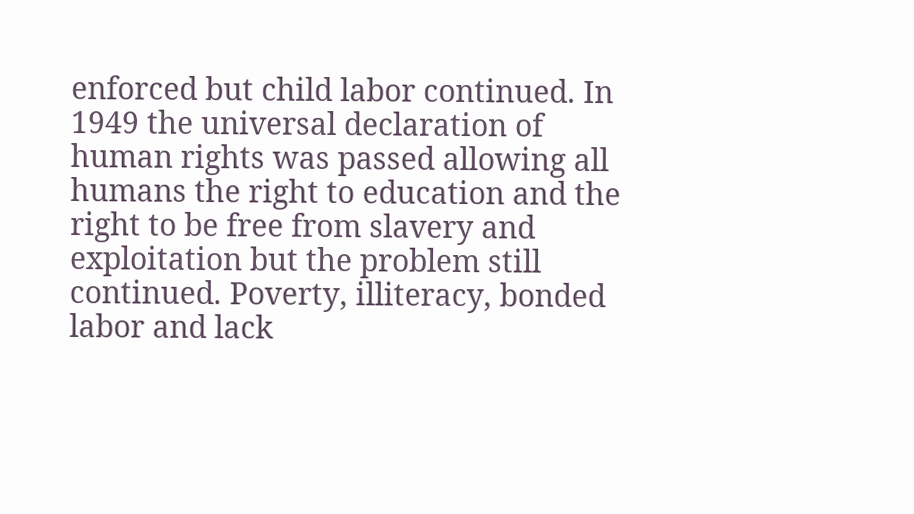enforced but child labor continued. In 1949 the universal declaration of human rights was passed allowing all humans the right to education and the right to be free from slavery and exploitation but the problem still continued. Poverty, illiteracy, bonded labor and lack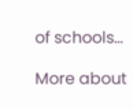of schools...

More about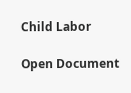Child Labor

Open Document